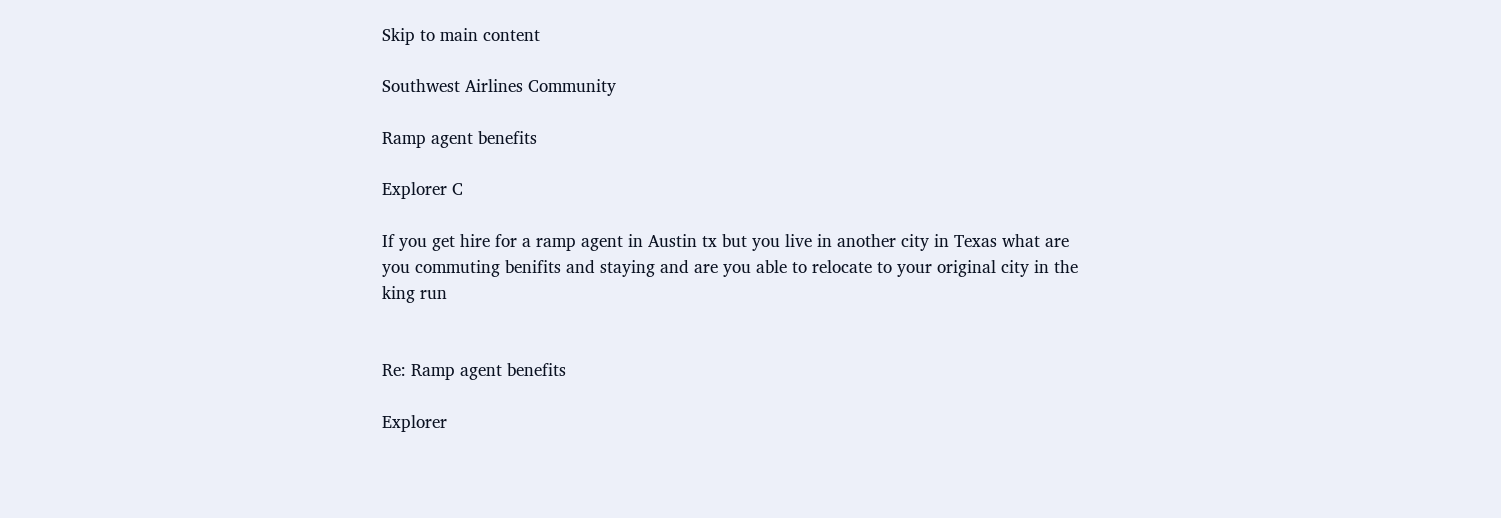Skip to main content

Southwest Airlines Community

Ramp agent benefits

Explorer C

If you get hire for a ramp agent in Austin tx but you live in another city in Texas what are you commuting benifits and staying and are you able to relocate to your original city in the king run


Re: Ramp agent benefits

Explorer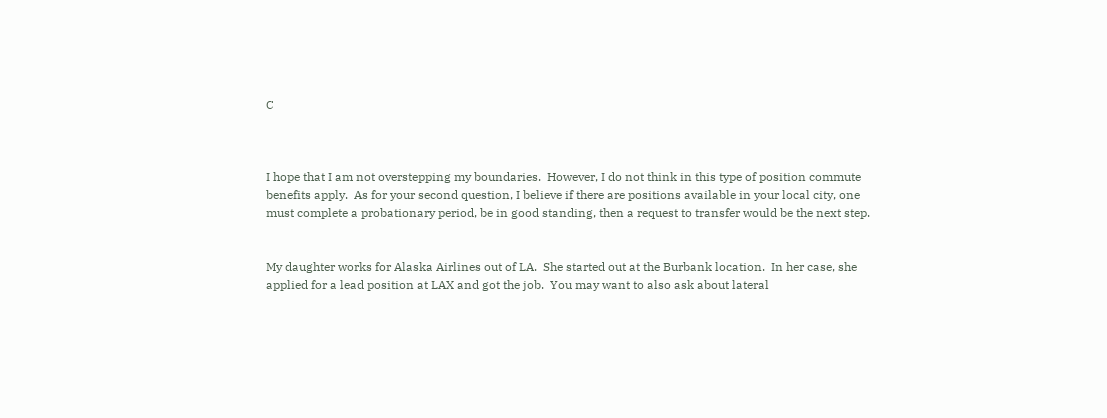C



I hope that I am not overstepping my boundaries.  However, I do not think in this type of position commute benefits apply.  As for your second question, I believe if there are positions available in your local city, one must complete a probationary period, be in good standing, then a request to transfer would be the next step.


My daughter works for Alaska Airlines out of LA.  She started out at the Burbank location.  In her case, she applied for a lead position at LAX and got the job.  You may want to also ask about lateral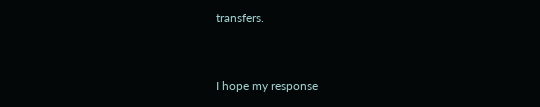transfers.


I hope my response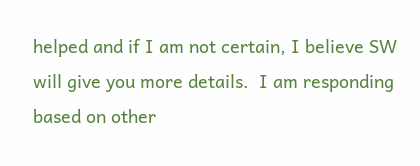helped and if I am not certain, I believe SW will give you more details.  I am responding based on other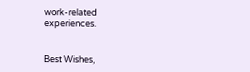work-related experiences.


Best Wishes,